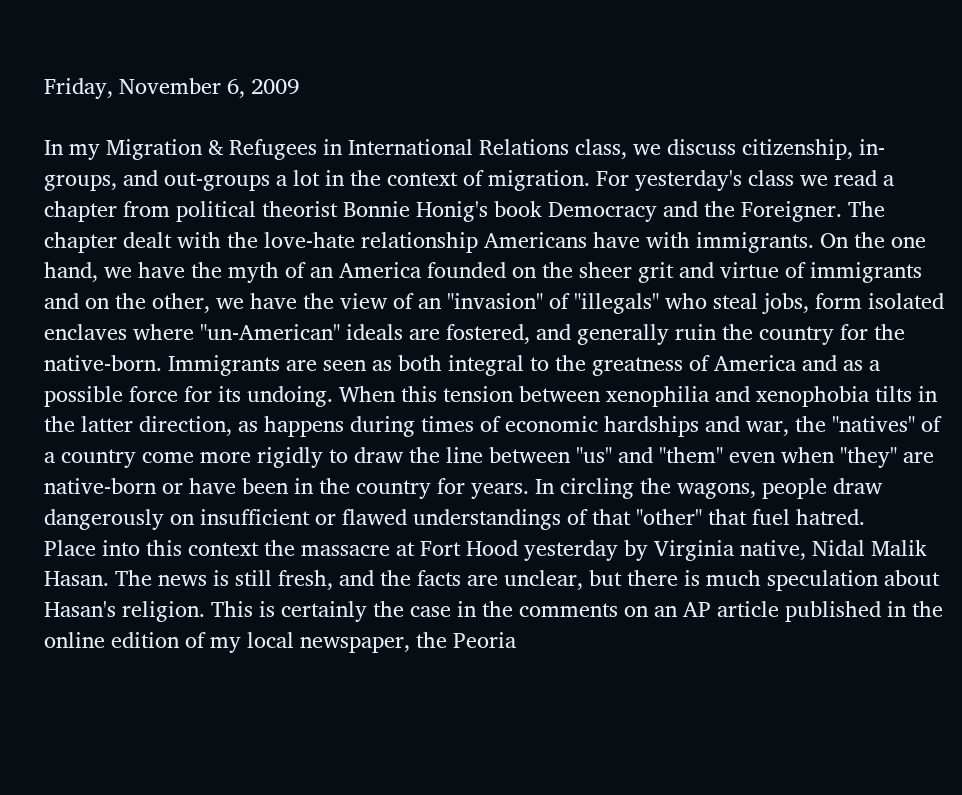Friday, November 6, 2009

In my Migration & Refugees in International Relations class, we discuss citizenship, in-groups, and out-groups a lot in the context of migration. For yesterday's class we read a chapter from political theorist Bonnie Honig's book Democracy and the Foreigner. The chapter dealt with the love-hate relationship Americans have with immigrants. On the one hand, we have the myth of an America founded on the sheer grit and virtue of immigrants and on the other, we have the view of an "invasion" of "illegals" who steal jobs, form isolated enclaves where "un-American" ideals are fostered, and generally ruin the country for the native-born. Immigrants are seen as both integral to the greatness of America and as a possible force for its undoing. When this tension between xenophilia and xenophobia tilts in the latter direction, as happens during times of economic hardships and war, the "natives" of a country come more rigidly to draw the line between "us" and "them" even when "they" are native-born or have been in the country for years. In circling the wagons, people draw dangerously on insufficient or flawed understandings of that "other" that fuel hatred.
Place into this context the massacre at Fort Hood yesterday by Virginia native, Nidal Malik Hasan. The news is still fresh, and the facts are unclear, but there is much speculation about Hasan's religion. This is certainly the case in the comments on an AP article published in the online edition of my local newspaper, the Peoria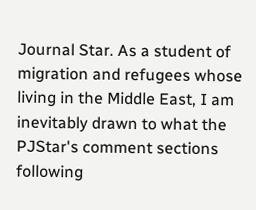Journal Star. As a student of migration and refugees whose living in the Middle East, I am inevitably drawn to what the PJStar's comment sections following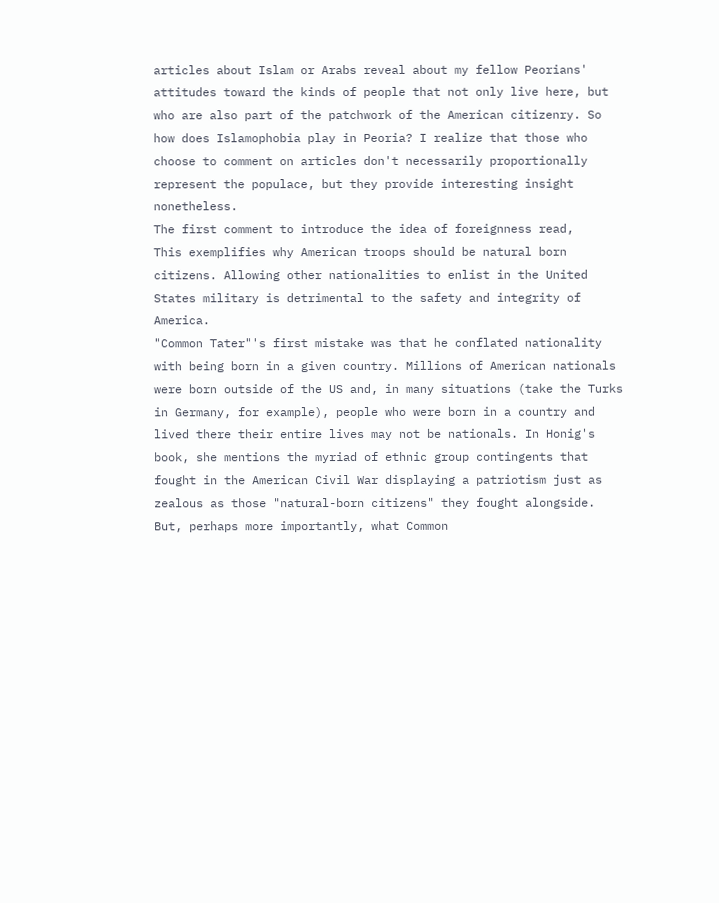articles about Islam or Arabs reveal about my fellow Peorians' attitudes toward the kinds of people that not only live here, but who are also part of the patchwork of the American citizenry. So how does Islamophobia play in Peoria? I realize that those who choose to comment on articles don't necessarily proportionally represent the populace, but they provide interesting insight nonetheless.
The first comment to introduce the idea of foreignness read,
This exemplifies why American troops should be natural born citizens. Allowing other nationalities to enlist in the United States military is detrimental to the safety and integrity of America.
"Common Tater"'s first mistake was that he conflated nationality with being born in a given country. Millions of American nationals were born outside of the US and, in many situations (take the Turks in Germany, for example), people who were born in a country and lived there their entire lives may not be nationals. In Honig's book, she mentions the myriad of ethnic group contingents that fought in the American Civil War displaying a patriotism just as zealous as those "natural-born citizens" they fought alongside. But, perhaps more importantly, what Common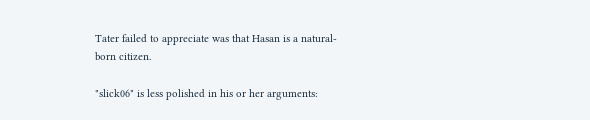Tater failed to appreciate was that Hasan is a natural-born citizen.

"slick06" is less polished in his or her arguments: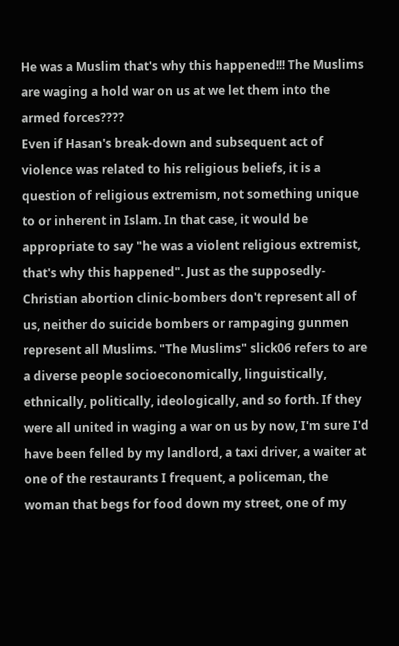He was a Muslim that's why this happened!!! The Muslims are waging a hold war on us at we let them into the armed forces????
Even if Hasan's break-down and subsequent act of violence was related to his religious beliefs, it is a question of religious extremism, not something unique to or inherent in Islam. In that case, it would be appropriate to say "he was a violent religious extremist, that's why this happened". Just as the supposedly-Christian abortion clinic-bombers don't represent all of us, neither do suicide bombers or rampaging gunmen represent all Muslims. "The Muslims" slick06 refers to are a diverse people socioeconomically, linguistically, ethnically, politically, ideologically, and so forth. If they were all united in waging a war on us by now, I'm sure I'd have been felled by my landlord, a taxi driver, a waiter at one of the restaurants I frequent, a policeman, the woman that begs for food down my street, one of my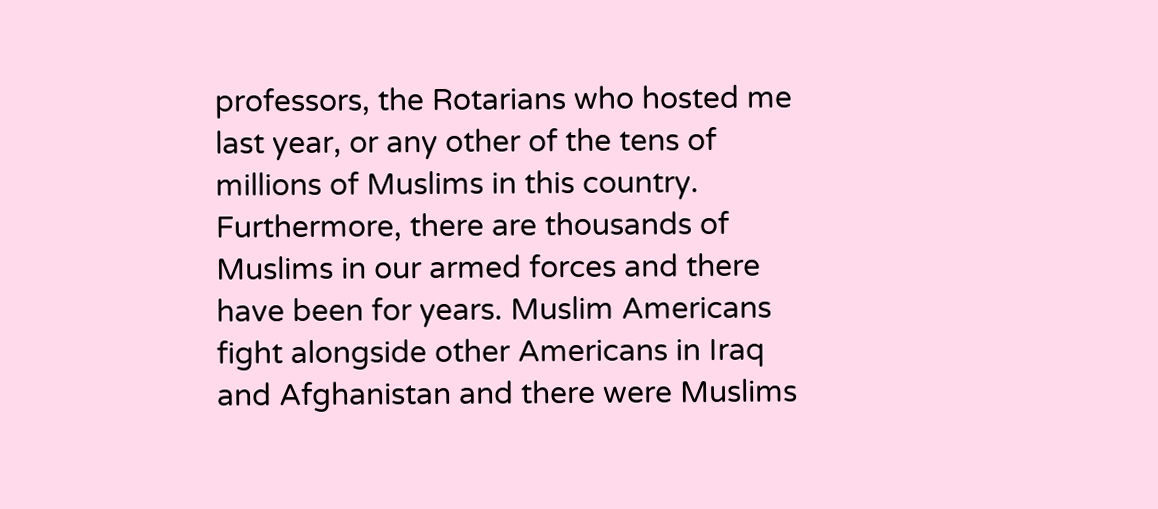professors, the Rotarians who hosted me last year, or any other of the tens of millions of Muslims in this country. Furthermore, there are thousands of Muslims in our armed forces and there have been for years. Muslim Americans fight alongside other Americans in Iraq and Afghanistan and there were Muslims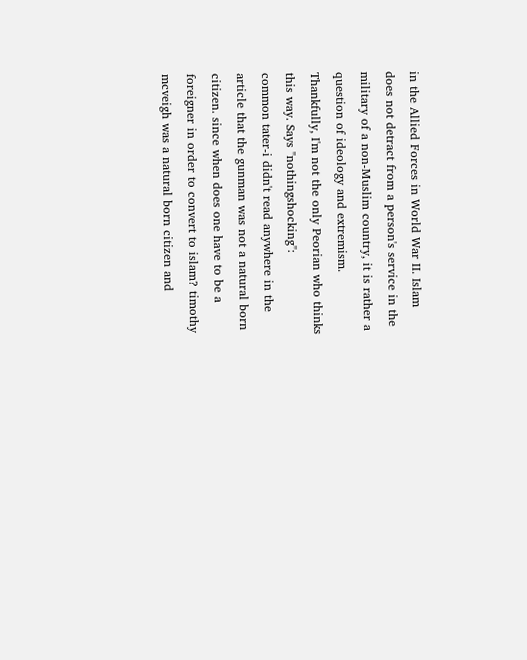in the Allied Forces in World War II. Islam does not detract from a person's service in the military of a non-Muslim country, it is rather a question of ideology and extremism.
Thankfully, I'm not the only Peorian who thinks this way. Says "nothingshocking":
common tater-i didn't read anywhere in the article that the gunman was not a natural born citizen. since when does one have to be a foreigner in order to convert to islam? timothy mcveigh was a natural born citizen and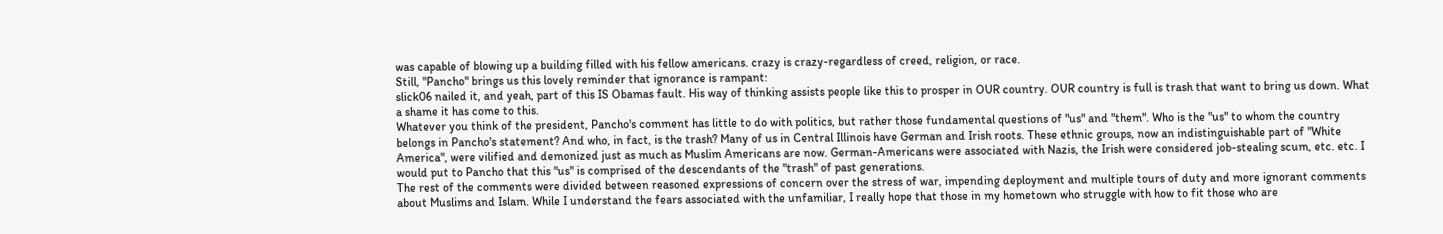was capable of blowing up a building filled with his fellow americans. crazy is crazy-regardless of creed, religion, or race.
Still, "Pancho" brings us this lovely reminder that ignorance is rampant:
slick06 nailed it, and yeah, part of this IS Obamas fault. His way of thinking assists people like this to prosper in OUR country. OUR country is full is trash that want to bring us down. What a shame it has come to this.
Whatever you think of the president, Pancho's comment has little to do with politics, but rather those fundamental questions of "us" and "them". Who is the "us" to whom the country belongs in Pancho's statement? And who, in fact, is the trash? Many of us in Central Illinois have German and Irish roots. These ethnic groups, now an indistinguishable part of "White America", were vilified and demonized just as much as Muslim Americans are now. German-Americans were associated with Nazis, the Irish were considered job-stealing scum, etc. etc. I would put to Pancho that this "us" is comprised of the descendants of the "trash" of past generations.
The rest of the comments were divided between reasoned expressions of concern over the stress of war, impending deployment and multiple tours of duty and more ignorant comments about Muslims and Islam. While I understand the fears associated with the unfamiliar, I really hope that those in my hometown who struggle with how to fit those who are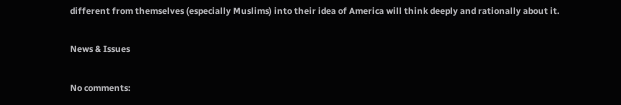different from themselves (especially Muslims) into their idea of America will think deeply and rationally about it.

News & Issues

No comments: